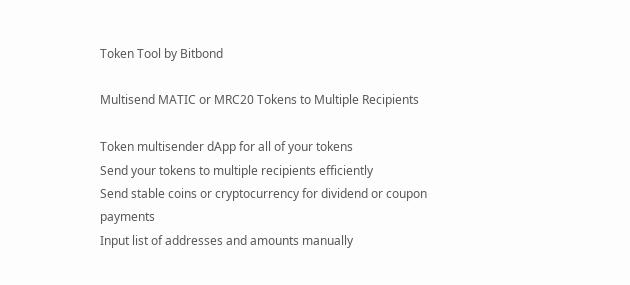Token Tool by Bitbond

Multisend MATIC or MRC20 Tokens to Multiple Recipients

Token multisender dApp for all of your tokens
Send your tokens to multiple recipients efficiently
Send stable coins or cryptocurrency for dividend or coupon payments
Input list of addresses and amounts manually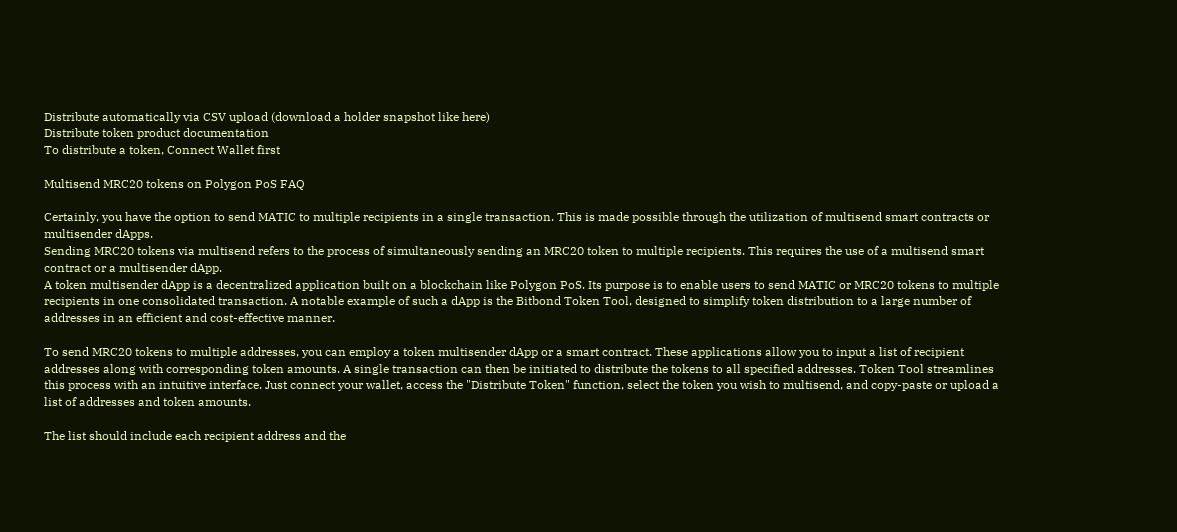Distribute automatically via CSV upload (download a holder snapshot like here)
Distribute token product documentation
To distribute a token, Connect Wallet first

Multisend MRC20 tokens on Polygon PoS FAQ

Certainly, you have the option to send MATIC to multiple recipients in a single transaction. This is made possible through the utilization of multisend smart contracts or multisender dApps.
Sending MRC20 tokens via multisend refers to the process of simultaneously sending an MRC20 token to multiple recipients. This requires the use of a multisend smart contract or a multisender dApp.
A token multisender dApp is a decentralized application built on a blockchain like Polygon PoS. Its purpose is to enable users to send MATIC or MRC20 tokens to multiple recipients in one consolidated transaction. A notable example of such a dApp is the Bitbond Token Tool, designed to simplify token distribution to a large number of addresses in an efficient and cost-effective manner.

To send MRC20 tokens to multiple addresses, you can employ a token multisender dApp or a smart contract. These applications allow you to input a list of recipient addresses along with corresponding token amounts. A single transaction can then be initiated to distribute the tokens to all specified addresses. Token Tool streamlines this process with an intuitive interface. Just connect your wallet, access the "Distribute Token" function, select the token you wish to multisend, and copy-paste or upload a list of addresses and token amounts.

The list should include each recipient address and the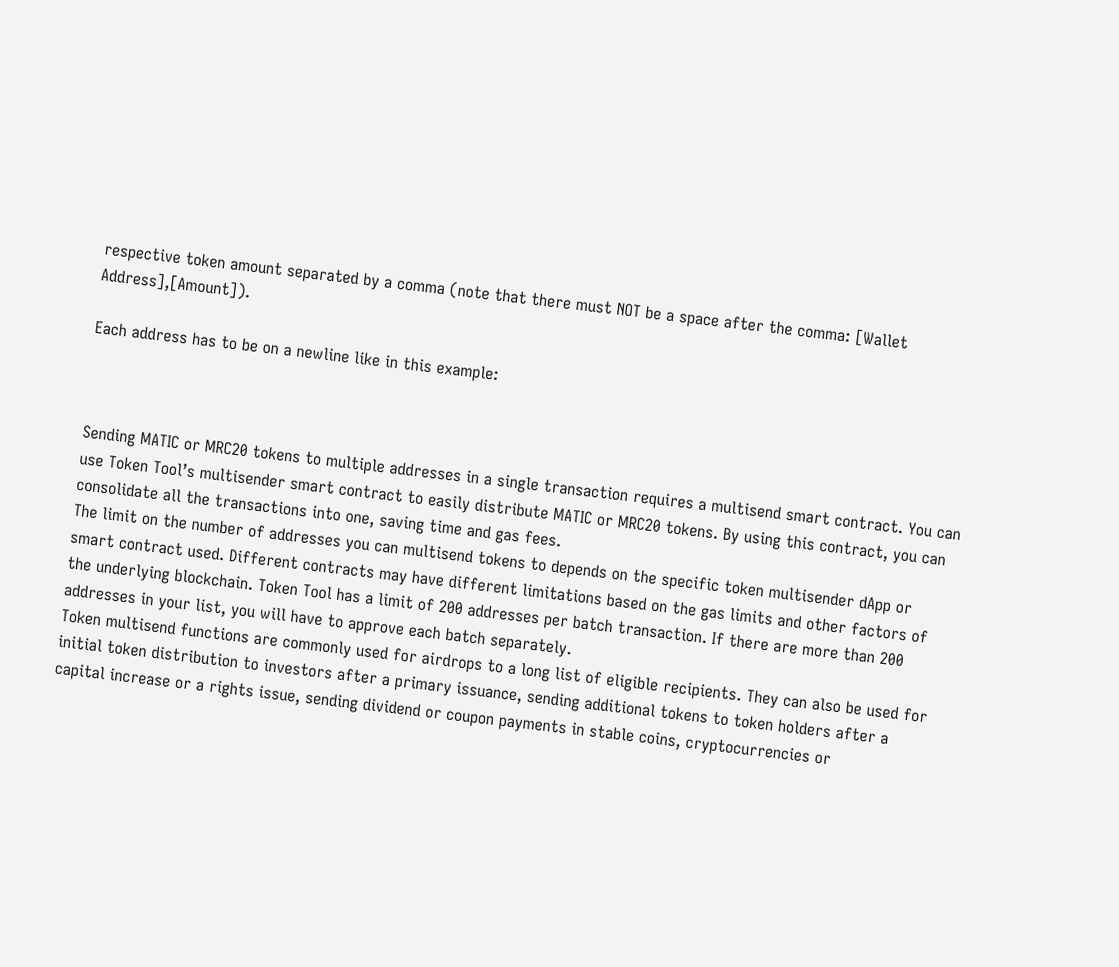respective token amount separated by a comma (note that there must NOT be a space after the comma: [Wallet Address],[Amount]).

Each address has to be on a newline like in this example:



Sending MATIC or MRC20 tokens to multiple addresses in a single transaction requires a multisend smart contract. You can use Token Tool’s multisender smart contract to easily distribute MATIC or MRC20 tokens. By using this contract, you can consolidate all the transactions into one, saving time and gas fees.
The limit on the number of addresses you can multisend tokens to depends on the specific token multisender dApp or smart contract used. Different contracts may have different limitations based on the gas limits and other factors of the underlying blockchain. Token Tool has a limit of 200 addresses per batch transaction. If there are more than 200 addresses in your list, you will have to approve each batch separately.
Token multisend functions are commonly used for airdrops to a long list of eligible recipients. They can also be used for initial token distribution to investors after a primary issuance, sending additional tokens to token holders after a capital increase or a rights issue, sending dividend or coupon payments in stable coins, cryptocurrencies or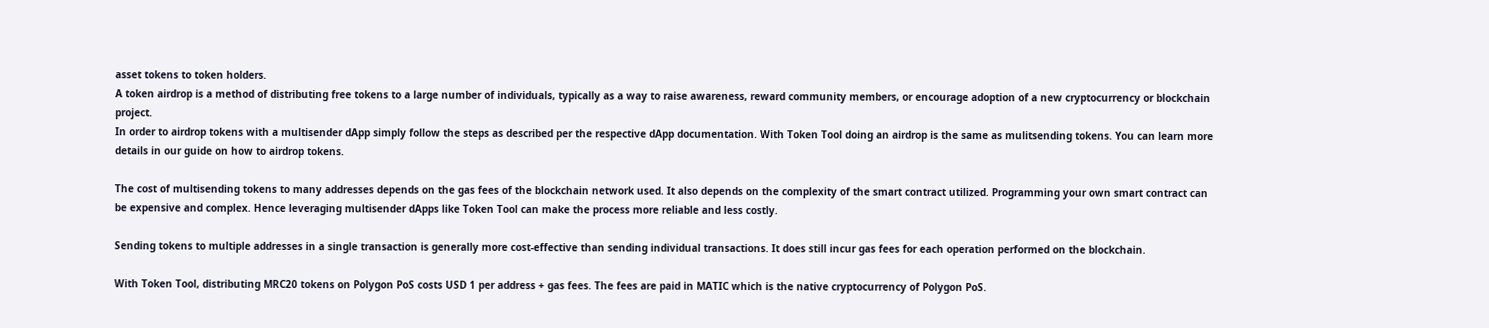asset tokens to token holders.
A token airdrop is a method of distributing free tokens to a large number of individuals, typically as a way to raise awareness, reward community members, or encourage adoption of a new cryptocurrency or blockchain project.
In order to airdrop tokens with a multisender dApp simply follow the steps as described per the respective dApp documentation. With Token Tool doing an airdrop is the same as mulitsending tokens. You can learn more details in our guide on how to airdrop tokens.

The cost of multisending tokens to many addresses depends on the gas fees of the blockchain network used. It also depends on the complexity of the smart contract utilized. Programming your own smart contract can be expensive and complex. Hence leveraging multisender dApps like Token Tool can make the process more reliable and less costly.

Sending tokens to multiple addresses in a single transaction is generally more cost-effective than sending individual transactions. It does still incur gas fees for each operation performed on the blockchain.

With Token Tool, distributing MRC20 tokens on Polygon PoS costs USD 1 per address + gas fees. The fees are paid in MATIC which is the native cryptocurrency of Polygon PoS.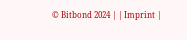© Bitbond 2024 | | Imprint |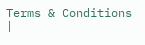Terms & Conditions |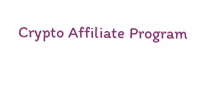Crypto Affiliate Program